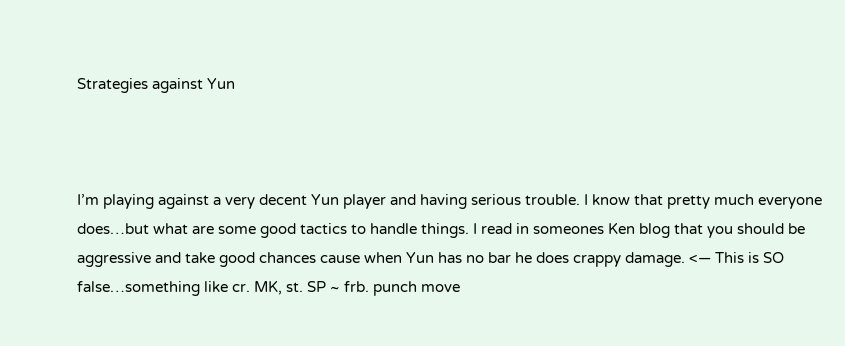Strategies against Yun



I’m playing against a very decent Yun player and having serious trouble. I know that pretty much everyone does…but what are some good tactics to handle things. I read in someones Ken blog that you should be aggressive and take good chances cause when Yun has no bar he does crappy damage. <— This is SO false…something like cr. MK, st. SP ~ frb. punch move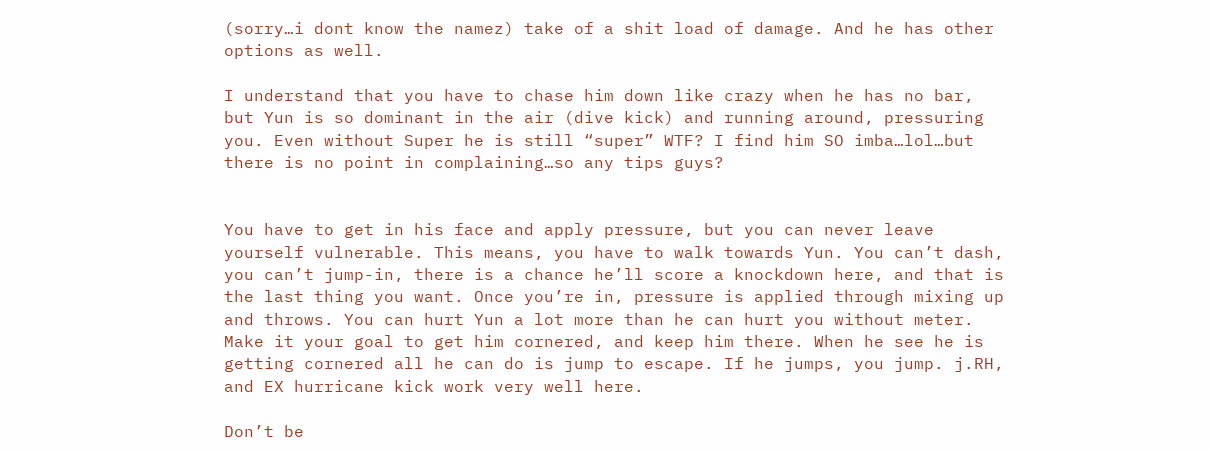(sorry…i dont know the namez) take of a shit load of damage. And he has other options as well.

I understand that you have to chase him down like crazy when he has no bar, but Yun is so dominant in the air (dive kick) and running around, pressuring you. Even without Super he is still “super” WTF? I find him SO imba…lol…but there is no point in complaining…so any tips guys?


You have to get in his face and apply pressure, but you can never leave yourself vulnerable. This means, you have to walk towards Yun. You can’t dash, you can’t jump-in, there is a chance he’ll score a knockdown here, and that is the last thing you want. Once you’re in, pressure is applied through mixing up and throws. You can hurt Yun a lot more than he can hurt you without meter. Make it your goal to get him cornered, and keep him there. When he see he is getting cornered all he can do is jump to escape. If he jumps, you jump. j.RH, and EX hurricane kick work very well here.

Don’t be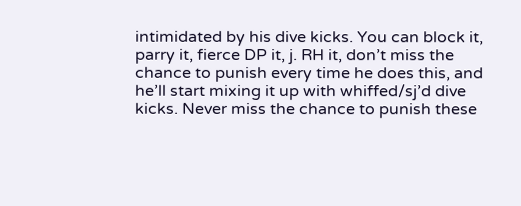intimidated by his dive kicks. You can block it, parry it, fierce DP it, j. RH it, don’t miss the chance to punish every time he does this, and he’ll start mixing it up with whiffed/sj’d dive kicks. Never miss the chance to punish these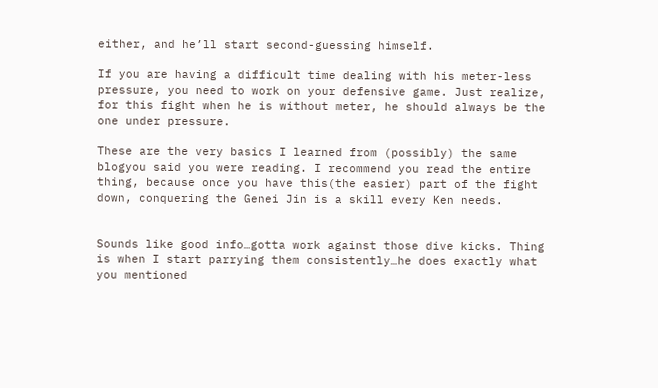either, and he’ll start second-guessing himself.

If you are having a difficult time dealing with his meter-less pressure, you need to work on your defensive game. Just realize, for this fight when he is without meter, he should always be the one under pressure.

These are the very basics I learned from (possibly) the same blogyou said you were reading. I recommend you read the entire thing, because once you have this(the easier) part of the fight down, conquering the Genei Jin is a skill every Ken needs.


Sounds like good info…gotta work against those dive kicks. Thing is when I start parrying them consistently…he does exactly what you mentioned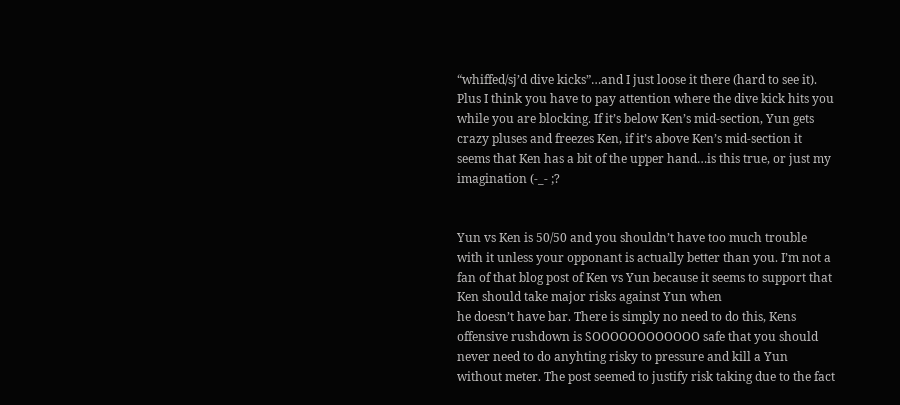“whiffed/sj’d dive kicks”…and I just loose it there (hard to see it). Plus I think you have to pay attention where the dive kick hits you while you are blocking. If it’s below Ken’s mid-section, Yun gets crazy pluses and freezes Ken, if it’s above Ken’s mid-section it seems that Ken has a bit of the upper hand…is this true, or just my imagination (-_- ;?


Yun vs Ken is 50/50 and you shouldn’t have too much trouble with it unless your opponant is actually better than you. I’m not a fan of that blog post of Ken vs Yun because it seems to support that Ken should take major risks against Yun when
he doesn’t have bar. There is simply no need to do this, Kens offensive rushdown is SOOOOOOOOOOOO safe that you should never need to do anyhting risky to pressure and kill a Yun without meter. The post seemed to justify risk taking due to the fact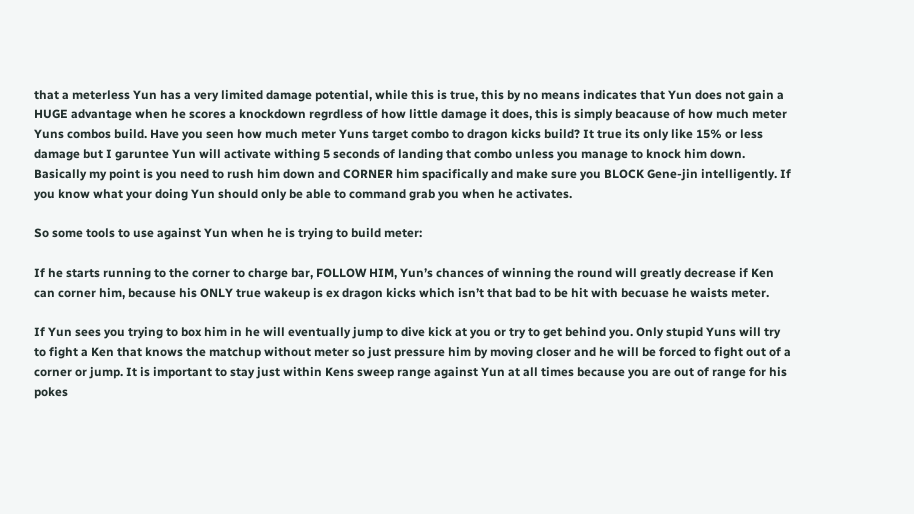that a meterless Yun has a very limited damage potential, while this is true, this by no means indicates that Yun does not gain a HUGE advantage when he scores a knockdown regrdless of how little damage it does, this is simply beacause of how much meter Yuns combos build. Have you seen how much meter Yuns target combo to dragon kicks build? It true its only like 15% or less damage but I garuntee Yun will activate withing 5 seconds of landing that combo unless you manage to knock him down. Basically my point is you need to rush him down and CORNER him spacifically and make sure you BLOCK Gene-jin intelligently. If you know what your doing Yun should only be able to command grab you when he activates.

So some tools to use against Yun when he is trying to build meter:

If he starts running to the corner to charge bar, FOLLOW HIM, Yun’s chances of winning the round will greatly decrease if Ken can corner him, because his ONLY true wakeup is ex dragon kicks which isn’t that bad to be hit with becuase he waists meter.

If Yun sees you trying to box him in he will eventually jump to dive kick at you or try to get behind you. Only stupid Yuns will try to fight a Ken that knows the matchup without meter so just pressure him by moving closer and he will be forced to fight out of a corner or jump. It is important to stay just within Kens sweep range against Yun at all times because you are out of range for his pokes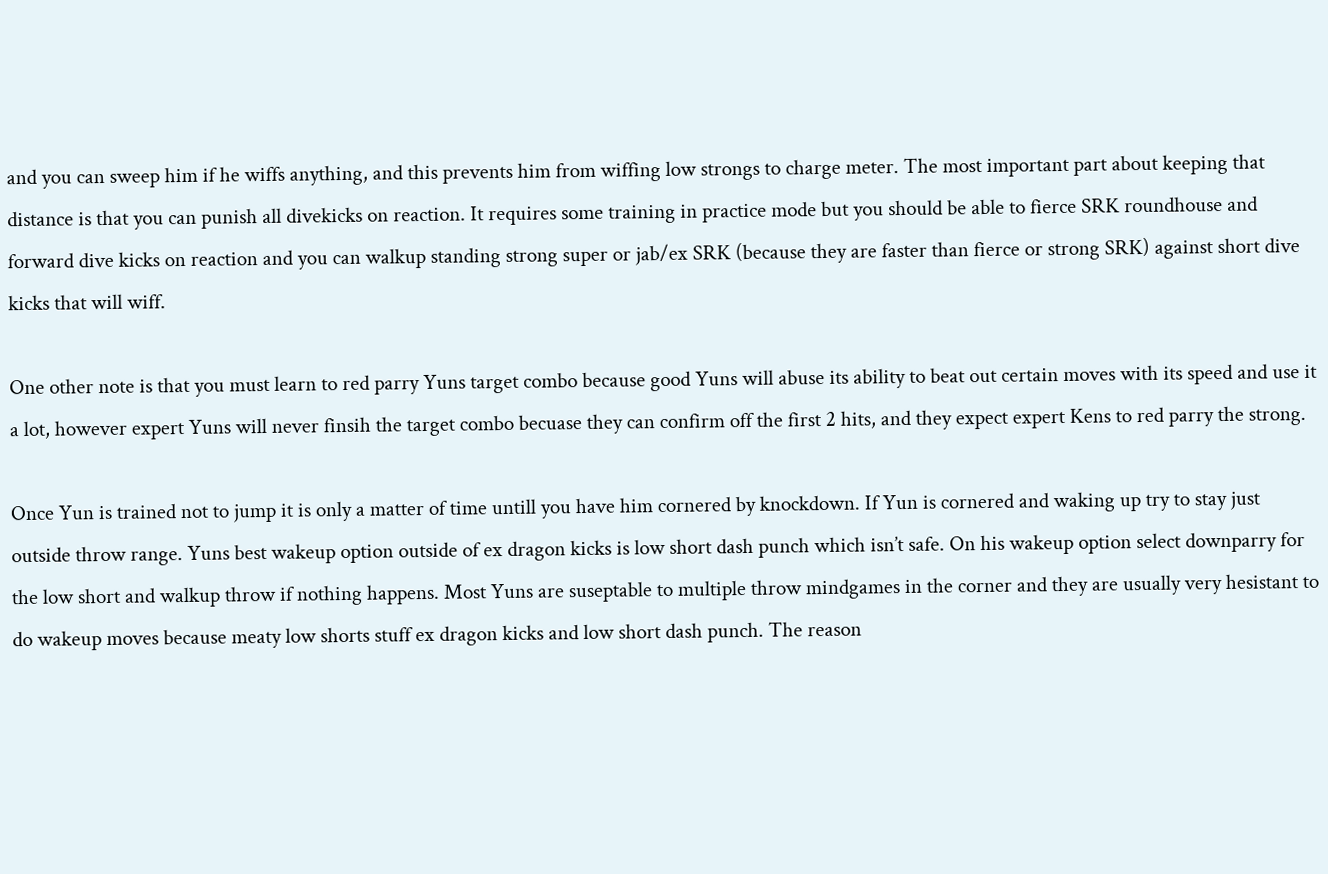and you can sweep him if he wiffs anything, and this prevents him from wiffing low strongs to charge meter. The most important part about keeping that distance is that you can punish all divekicks on reaction. It requires some training in practice mode but you should be able to fierce SRK roundhouse and forward dive kicks on reaction and you can walkup standing strong super or jab/ex SRK (because they are faster than fierce or strong SRK) against short dive kicks that will wiff.

One other note is that you must learn to red parry Yuns target combo because good Yuns will abuse its ability to beat out certain moves with its speed and use it a lot, however expert Yuns will never finsih the target combo becuase they can confirm off the first 2 hits, and they expect expert Kens to red parry the strong.

Once Yun is trained not to jump it is only a matter of time untill you have him cornered by knockdown. If Yun is cornered and waking up try to stay just outside throw range. Yuns best wakeup option outside of ex dragon kicks is low short dash punch which isn’t safe. On his wakeup option select downparry for the low short and walkup throw if nothing happens. Most Yuns are suseptable to multiple throw mindgames in the corner and they are usually very hesistant to do wakeup moves because meaty low shorts stuff ex dragon kicks and low short dash punch. The reason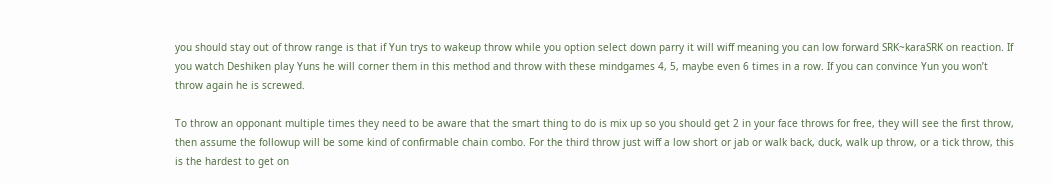you should stay out of throw range is that if Yun trys to wakeup throw while you option select down parry it will wiff meaning you can low forward SRK~karaSRK on reaction. If you watch Deshiken play Yuns he will corner them in this method and throw with these mindgames 4, 5, maybe even 6 times in a row. If you can convince Yun you won’t throw again he is screwed.

To throw an opponant multiple times they need to be aware that the smart thing to do is mix up so you should get 2 in your face throws for free, they will see the first throw, then assume the followup will be some kind of confirmable chain combo. For the third throw just wiff a low short or jab or walk back, duck, walk up throw, or a tick throw, this is the hardest to get on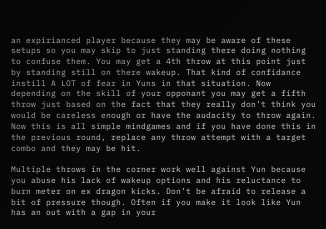an expirianced player because they may be aware of these setups so you may skip to just standing there doing nothing to confuse them. You may get a 4th throw at this point just by standing still on there wakeup. That kind of confidance instill A LOT of fear in Yuns in that situation. Now depending on the skill of your opponant you may get a fifth throw just based on the fact that they really don’t think you would be careless enough or have the audacity to throw again. Now this is all simple mindgames and if you have done this in the previous round, replace any throw attempt with a target combo and they may be hit.

Multiple throws in the corner work well against Yun because you abuse his lack of wakeup options and his reluctance to burn meter on ex dragon kicks. Don’t be afraid to release a bit of pressure though. Often if you make it look like Yun has an out with a gap in your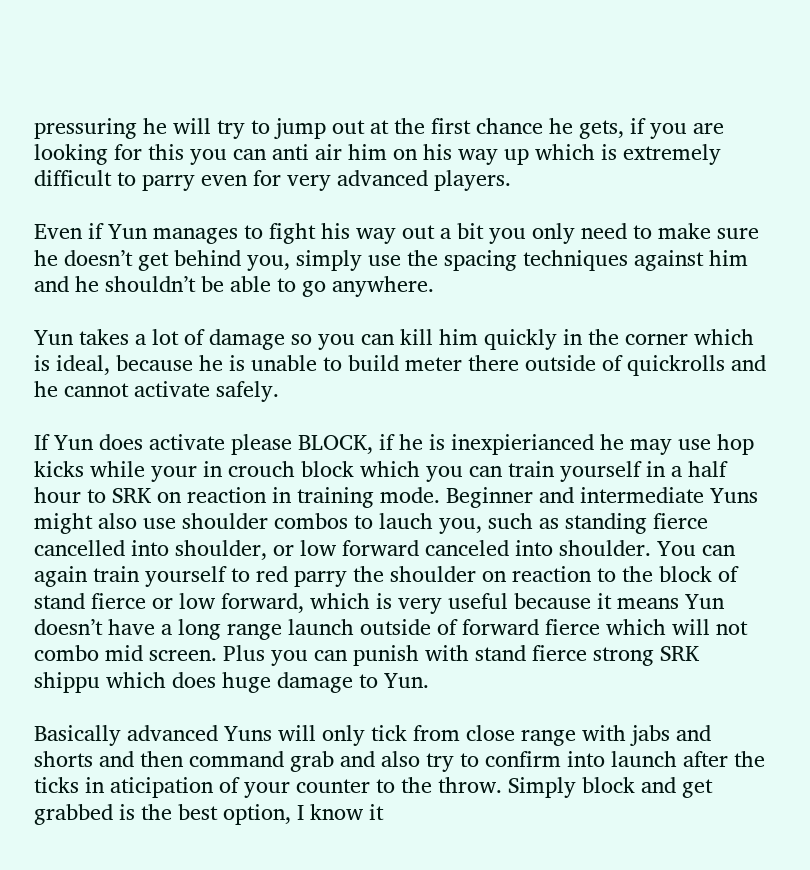pressuring he will try to jump out at the first chance he gets, if you are looking for this you can anti air him on his way up which is extremely difficult to parry even for very advanced players.

Even if Yun manages to fight his way out a bit you only need to make sure he doesn’t get behind you, simply use the spacing techniques against him and he shouldn’t be able to go anywhere.

Yun takes a lot of damage so you can kill him quickly in the corner which is ideal, because he is unable to build meter there outside of quickrolls and he cannot activate safely.

If Yun does activate please BLOCK, if he is inexpierianced he may use hop kicks while your in crouch block which you can train yourself in a half hour to SRK on reaction in training mode. Beginner and intermediate Yuns might also use shoulder combos to lauch you, such as standing fierce cancelled into shoulder, or low forward canceled into shoulder. You can again train yourself to red parry the shoulder on reaction to the block of stand fierce or low forward, which is very useful because it means Yun doesn’t have a long range launch outside of forward fierce which will not combo mid screen. Plus you can punish with stand fierce strong SRK shippu which does huge damage to Yun.

Basically advanced Yuns will only tick from close range with jabs and shorts and then command grab and also try to confirm into launch after the ticks in aticipation of your counter to the throw. Simply block and get grabbed is the best option, I know it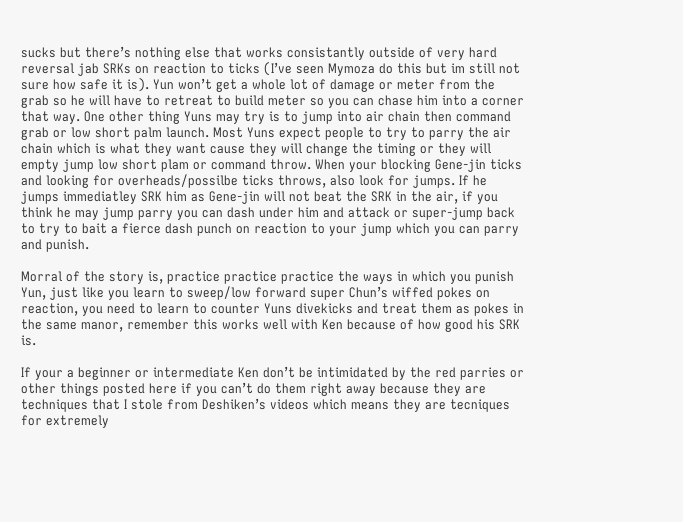sucks but there’s nothing else that works consistantly outside of very hard reversal jab SRKs on reaction to ticks (I’ve seen Mymoza do this but im still not sure how safe it is). Yun won’t get a whole lot of damage or meter from the grab so he will have to retreat to build meter so you can chase him into a corner that way. One other thing Yuns may try is to jump into air chain then command grab or low short palm launch. Most Yuns expect people to try to parry the air chain which is what they want cause they will change the timing or they will empty jump low short plam or command throw. When your blocking Gene-jin ticks and looking for overheads/possilbe ticks throws, also look for jumps. If he jumps immediatley SRK him as Gene-jin will not beat the SRK in the air, if you think he may jump parry you can dash under him and attack or super-jump back to try to bait a fierce dash punch on reaction to your jump which you can parry and punish.

Morral of the story is, practice practice practice the ways in which you punish Yun, just like you learn to sweep/low forward super Chun’s wiffed pokes on reaction, you need to learn to counter Yuns divekicks and treat them as pokes in the same manor, remember this works well with Ken because of how good his SRK is.

If your a beginner or intermediate Ken don’t be intimidated by the red parries or other things posted here if you can’t do them right away because they are techniques that I stole from Deshiken’s videos which means they are tecniques for extremely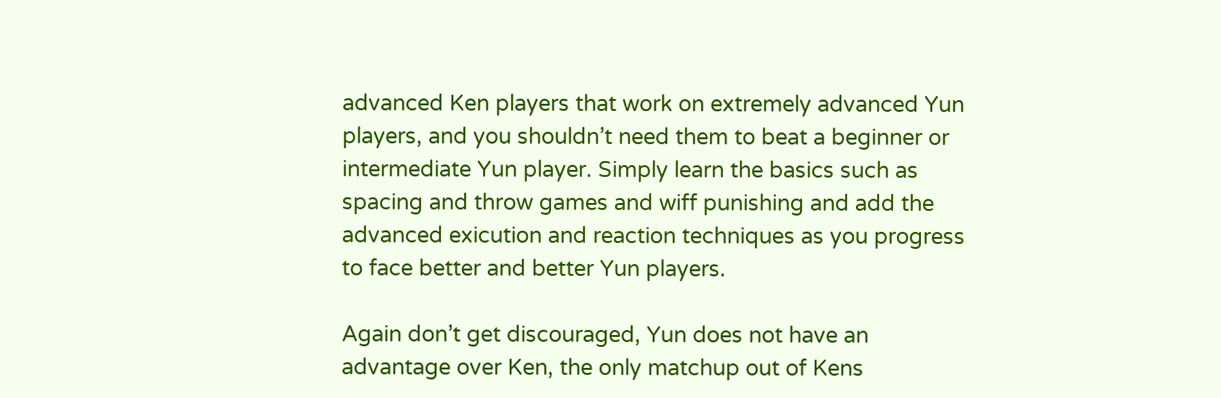advanced Ken players that work on extremely advanced Yun players, and you shouldn’t need them to beat a beginner or intermediate Yun player. Simply learn the basics such as spacing and throw games and wiff punishing and add the advanced exicution and reaction techniques as you progress to face better and better Yun players.

Again don’t get discouraged, Yun does not have an advantage over Ken, the only matchup out of Kens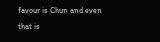favour is Chun and even that is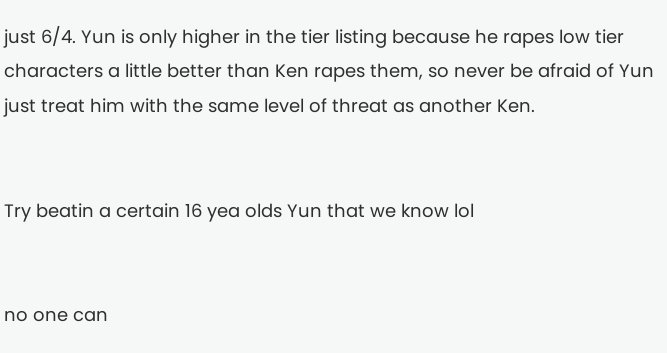just 6/4. Yun is only higher in the tier listing because he rapes low tier characters a little better than Ken rapes them, so never be afraid of Yun just treat him with the same level of threat as another Ken.


Try beatin a certain 16 yea olds Yun that we know lol


no one can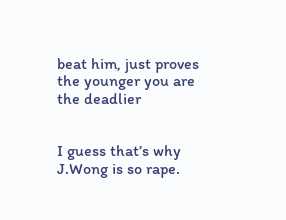beat him, just proves the younger you are the deadlier


I guess that’s why J.Wong is so rape.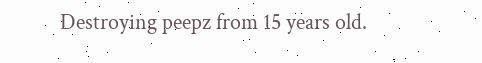Destroying peepz from 15 years old.